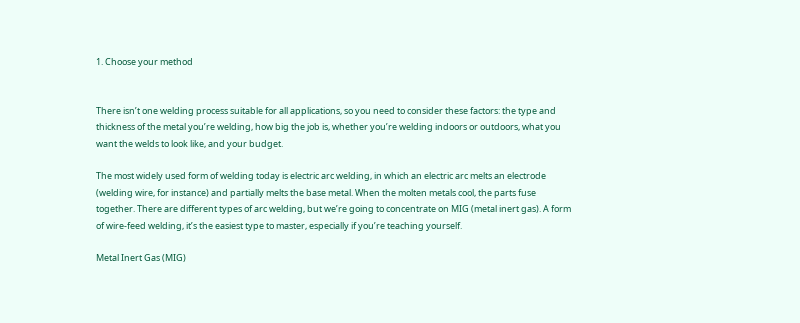1. Choose your method


There isn’t one welding process suitable for all applications, so you need to consider these factors: the type and thickness of the metal you’re welding, how big the job is, whether you’re welding indoors or outdoors, what you want the welds to look like, and your budget.

The most widely used form of welding today is electric arc welding, in which an electric arc melts an electrode (welding wire, for instance) and partially melts the base metal. When the molten metals cool, the parts fuse together. There are different types of arc welding, but we’re going to concentrate on MIG (metal inert gas). A form of wire-feed welding, it’s the easiest type to master, especially if you’re teaching yourself.

Metal Inert Gas (MIG)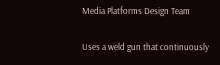Media Platforms Design Team

Uses a weld gun that continuously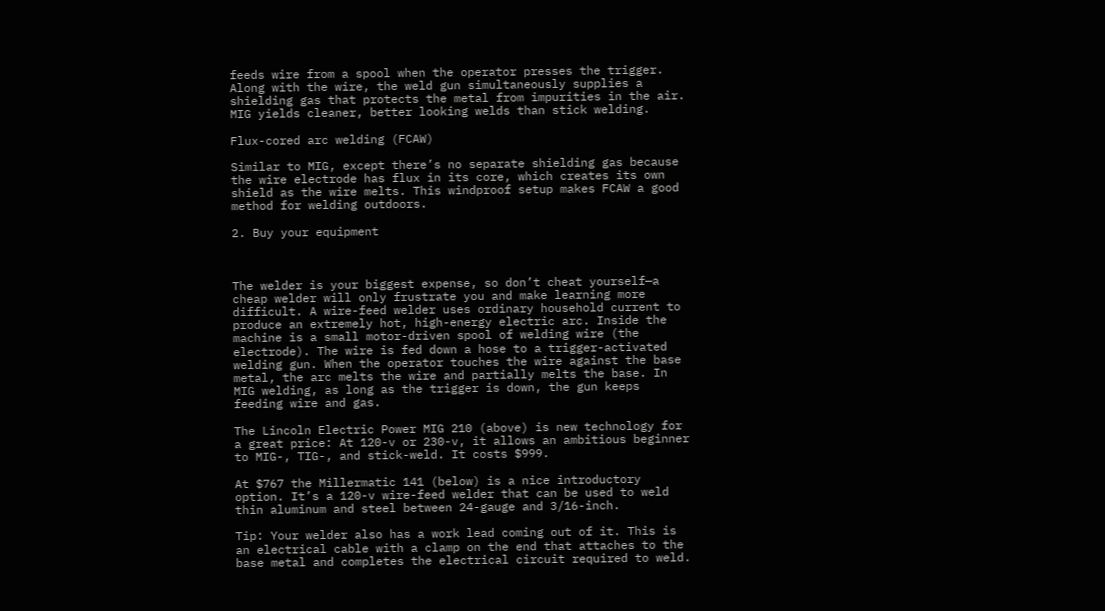feeds wire from a spool when the operator presses the trigger. Along with the wire, the weld gun simultaneously supplies a shielding gas that protects the metal from impurities in the air. MIG yields cleaner, better looking welds than stick welding.

Flux-cored arc welding (FCAW)

Similar to MIG, except there’s no separate shielding gas because the wire electrode has flux in its core, which creates its own shield as the wire melts. This windproof setup makes FCAW a good method for welding outdoors.

2. Buy your equipment



The welder is your biggest expense, so don’t cheat yourself—a cheap welder will only frustrate you and make learning more difficult. A wire-feed welder uses ordinary household current to produce an extremely hot, high-energy electric arc. Inside the machine is a small motor-driven spool of welding wire (the electrode). The wire is fed down a hose to a trigger-activated welding gun. When the operator touches the wire against the base metal, the arc melts the wire and partially melts the base. In MIG welding, as long as the trigger is down, the gun keeps feeding wire and gas.

The Lincoln Electric Power MIG 210 (above) is new technology for a great price: At 120-v or 230-v, it allows an ambitious beginner to MIG-, TIG-, and stick-weld. It costs $999.

At $767 the Millermatic 141 (below) is a nice introductory option. It’s a 120-v wire-feed welder that can be used to weld thin aluminum and steel between 24-gauge and 3/16-inch.

Tip: Your welder also has a work lead coming out of it. This is an electrical cable with a clamp on the end that attaches to the base metal and completes the electrical circuit required to weld.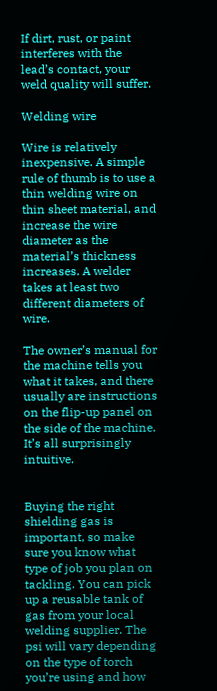If dirt, rust, or paint interferes with the lead’s contact, your weld quality will suffer.

Welding wire

Wire is relatively inexpensive. A simple rule of thumb is to use a thin welding wire on thin sheet material, and increase the wire diameter as the material’s thickness increases. A welder takes at least two different diameters of wire.

The owner’s manual for the machine tells you what it takes, and there usually are instructions on the flip-up panel on the side of the machine. It’s all surprisingly intuitive.


Buying the right shielding gas is important, so make sure you know what type of job you plan on tackling. You can pick up a reusable tank of gas from your local welding supplier. The psi will vary depending on the type of torch you’re using and how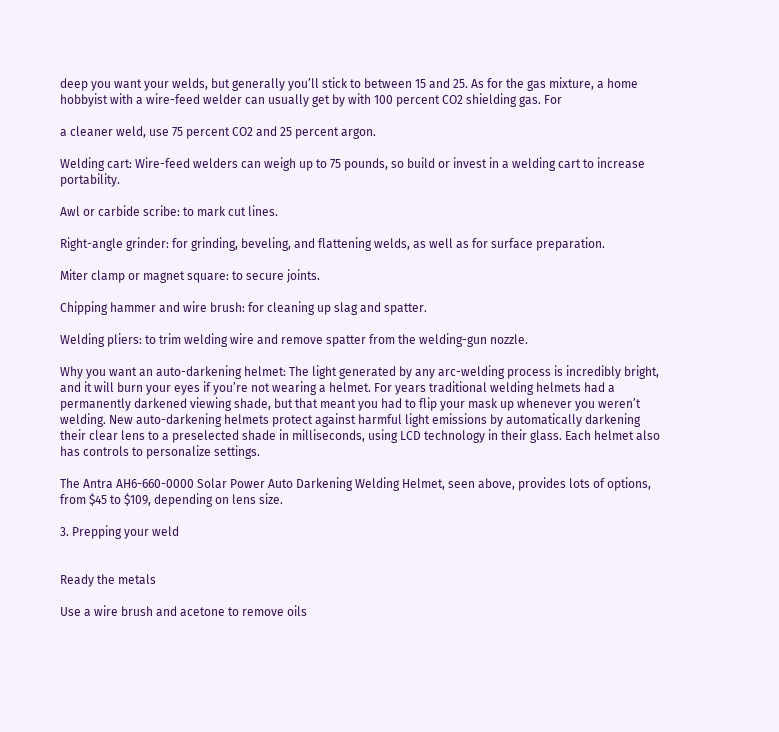deep you want your welds, but generally you’ll stick to between 15 and 25. As for the gas mixture, a home hobbyist with a wire-feed welder can usually get by with 100 percent CO2 shielding gas. For

a cleaner weld, use 75 percent CO2 and 25 percent argon.

Welding cart: Wire-feed welders can weigh up to 75 pounds, so build or invest in a welding cart to increase portability.

Awl or carbide scribe: to mark cut lines.

Right-angle grinder: for grinding, beveling, and flattening welds, as well as for surface preparation.

Miter clamp or magnet square: to secure joints.

Chipping hammer and wire brush: for cleaning up slag and spatter.

Welding pliers: to trim welding wire and remove spatter from the welding-gun nozzle.

Why you want an auto-darkening helmet: The light generated by any arc-welding process is incredibly bright, and it will burn your eyes if you’re not wearing a helmet. For years traditional welding helmets had a permanently darkened viewing shade, but that meant you had to flip your mask up whenever you weren’t welding. New auto-darkening helmets protect against harmful light emissions by automatically darkening their clear lens to a preselected shade in milliseconds, using LCD technology in their glass. Each helmet also has controls to personalize settings.

The Antra AH6-660-0000 Solar Power Auto Darkening Welding Helmet, seen above, provides lots of options, from $45 to $109, depending on lens size.

3. Prepping your weld


Ready the metals

Use a wire brush and acetone to remove oils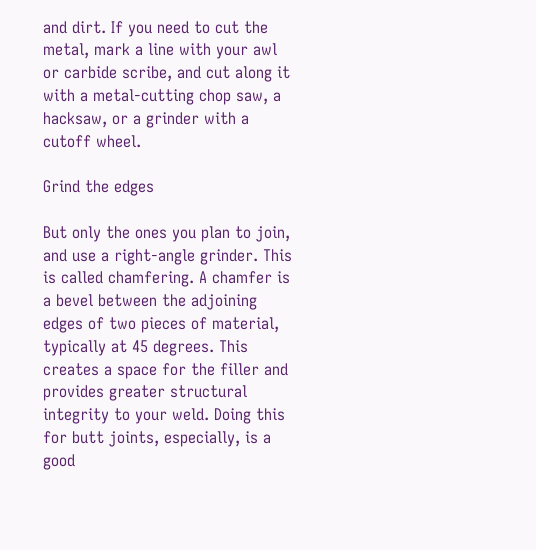and dirt. If you need to cut the metal, mark a line with your awl or carbide scribe, and cut along it with a metal-cutting chop saw, a hacksaw, or a grinder with a cutoff wheel.

Grind the edges

But only the ones you plan to join, and use a right-angle grinder. This is called chamfering. A chamfer is a bevel between the adjoining edges of two pieces of material, typically at 45 degrees. This creates a space for the filler and provides greater structural integrity to your weld. Doing this for butt joints, especially, is a good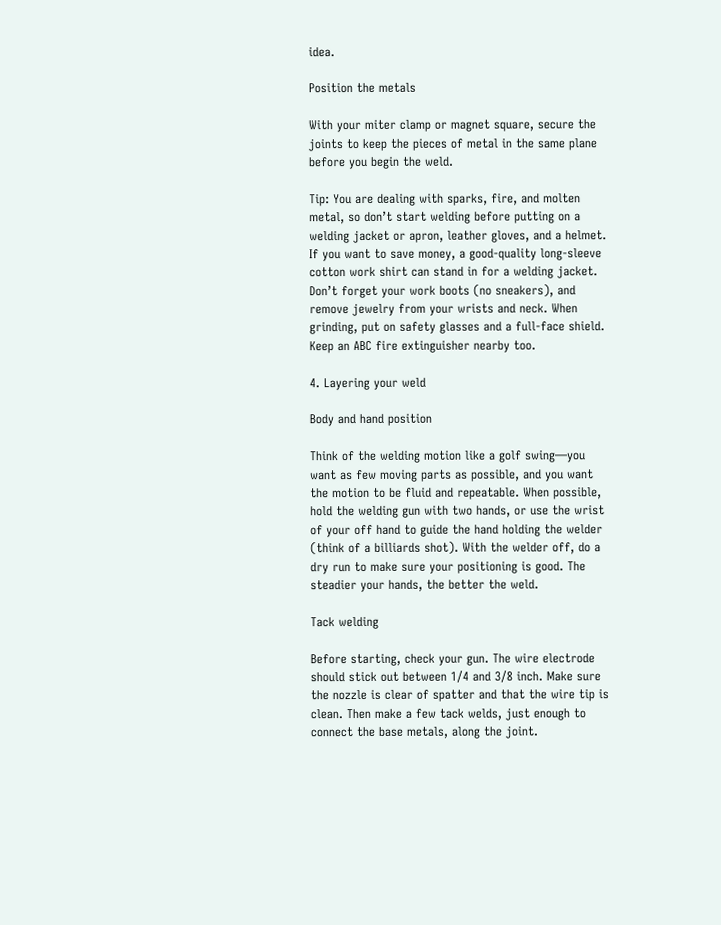idea.

Position the metals

With your miter clamp or magnet square, secure the joints to keep the pieces of metal in the same plane before you begin the weld.

Tip: You are dealing with sparks, fire, and molten metal, so don’t start welding before putting on a welding jacket or apron, leather gloves, and a helmet. If you want to save money, a good-quality long-sleeve cotton work shirt can stand in for a welding jacket. Don’t forget your work boots (no sneakers), and remove jewelry from your wrists and neck. When grinding, put on safety glasses and a full-face shield. Keep an ABC fire extinguisher nearby too.

4. Layering your weld

Body and hand position

Think of the welding motion like a golf swing—you want as few moving parts as possible, and you want the motion to be fluid and repeatable. When possible, hold the welding gun with two hands, or use the wrist of your off hand to guide the hand holding the welder (think of a billiards shot). With the welder off, do a dry run to make sure your positioning is good. The steadier your hands, the better the weld.

Tack welding

Before starting, check your gun. The wire electrode should stick out between 1/4 and 3/8 inch. Make sure the nozzle is clear of spatter and that the wire tip is clean. Then make a few tack welds, just enough to connect the base metals, along the joint.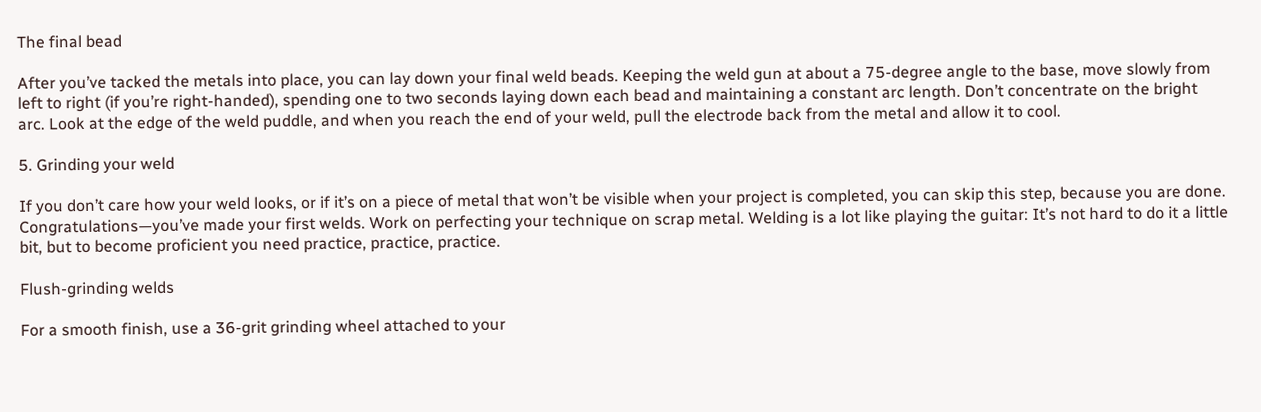The final bead

After you’ve tacked the metals into place, you can lay down your final weld beads. Keeping the weld gun at about a 75-degree angle to the base, move slowly from left to right (if you’re right-handed), spending one to two seconds laying down each bead and maintaining a constant arc length. Don’t concentrate on the bright arc. Look at the edge of the weld puddle, and when you reach the end of your weld, pull the electrode back from the metal and allow it to cool.

5. Grinding your weld

If you don’t care how your weld looks, or if it’s on a piece of metal that won’t be visible when your project is completed, you can skip this step, because you are done. Congratulations—you’ve made your first welds. Work on perfecting your technique on scrap metal. Welding is a lot like playing the guitar: It’s not hard to do it a little bit, but to become proficient you need practice, practice, practice.

Flush-grinding welds

For a smooth finish, use a 36-grit grinding wheel attached to your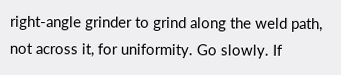right-angle grinder to grind along the weld path, not across it, for uniformity. Go slowly. If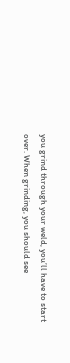you grind through your weld, you’ll have to start over. When grinding, you should see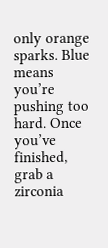only orange sparks. Blue means you’re pushing too hard. Once you’ve finished, grab a zirconia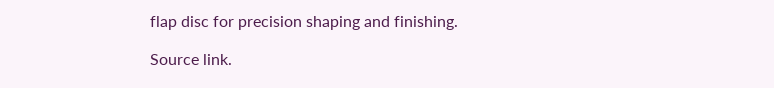flap disc for precision shaping and finishing.

Source link.